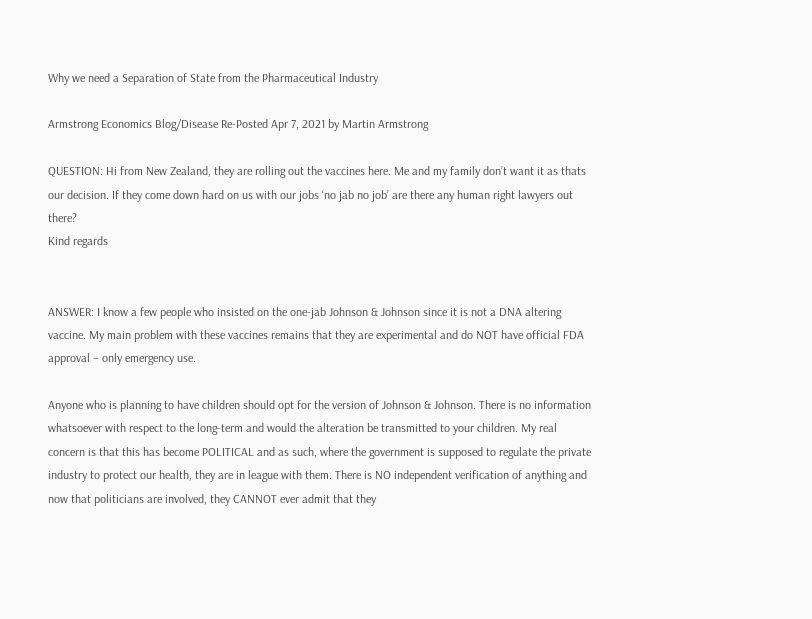Why we need a Separation of State from the Pharmaceutical Industry

Armstrong Economics Blog/Disease Re-Posted Apr 7, 2021 by Martin Armstrong

QUESTION: Hi from New Zealand, they are rolling out the vaccines here. Me and my family don’t want it as thats our decision. If they come down hard on us with our jobs ‘no jab no job’ are there any human right lawyers out there?
Kind regards


ANSWER: I know a few people who insisted on the one-jab Johnson & Johnson since it is not a DNA altering vaccine. My main problem with these vaccines remains that they are experimental and do NOT have official FDA approval – only emergency use.

Anyone who is planning to have children should opt for the version of Johnson & Johnson. There is no information whatsoever with respect to the long-term and would the alteration be transmitted to your children. My real concern is that this has become POLITICAL and as such, where the government is supposed to regulate the private industry to protect our health, they are in league with them. There is NO independent verification of anything and now that politicians are involved, they CANNOT ever admit that they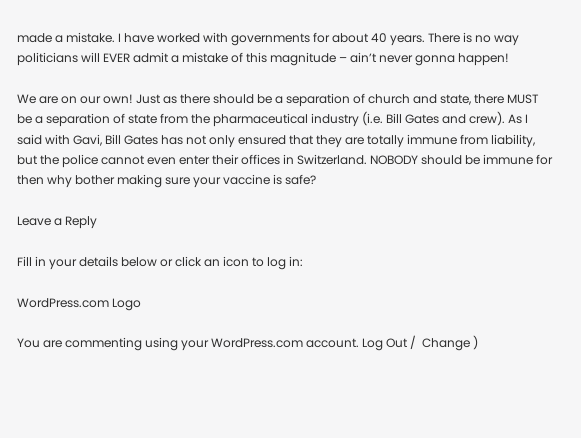made a mistake. I have worked with governments for about 40 years. There is no way politicians will EVER admit a mistake of this magnitude – ain’t never gonna happen!

We are on our own! Just as there should be a separation of church and state, there MUST be a separation of state from the pharmaceutical industry (i.e. Bill Gates and crew). As I said with Gavi, Bill Gates has not only ensured that they are totally immune from liability, but the police cannot even enter their offices in Switzerland. NOBODY should be immune for then why bother making sure your vaccine is safe?

Leave a Reply

Fill in your details below or click an icon to log in:

WordPress.com Logo

You are commenting using your WordPress.com account. Log Out /  Change )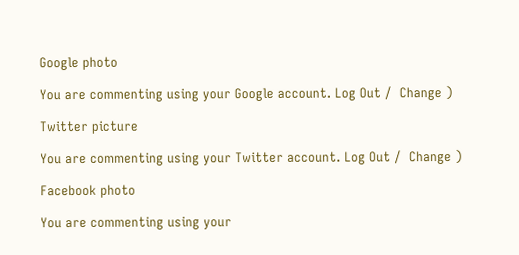Google photo

You are commenting using your Google account. Log Out /  Change )

Twitter picture

You are commenting using your Twitter account. Log Out /  Change )

Facebook photo

You are commenting using your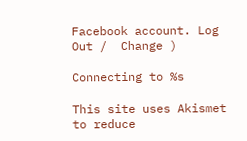Facebook account. Log Out /  Change )

Connecting to %s

This site uses Akismet to reduce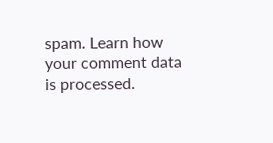spam. Learn how your comment data is processed.